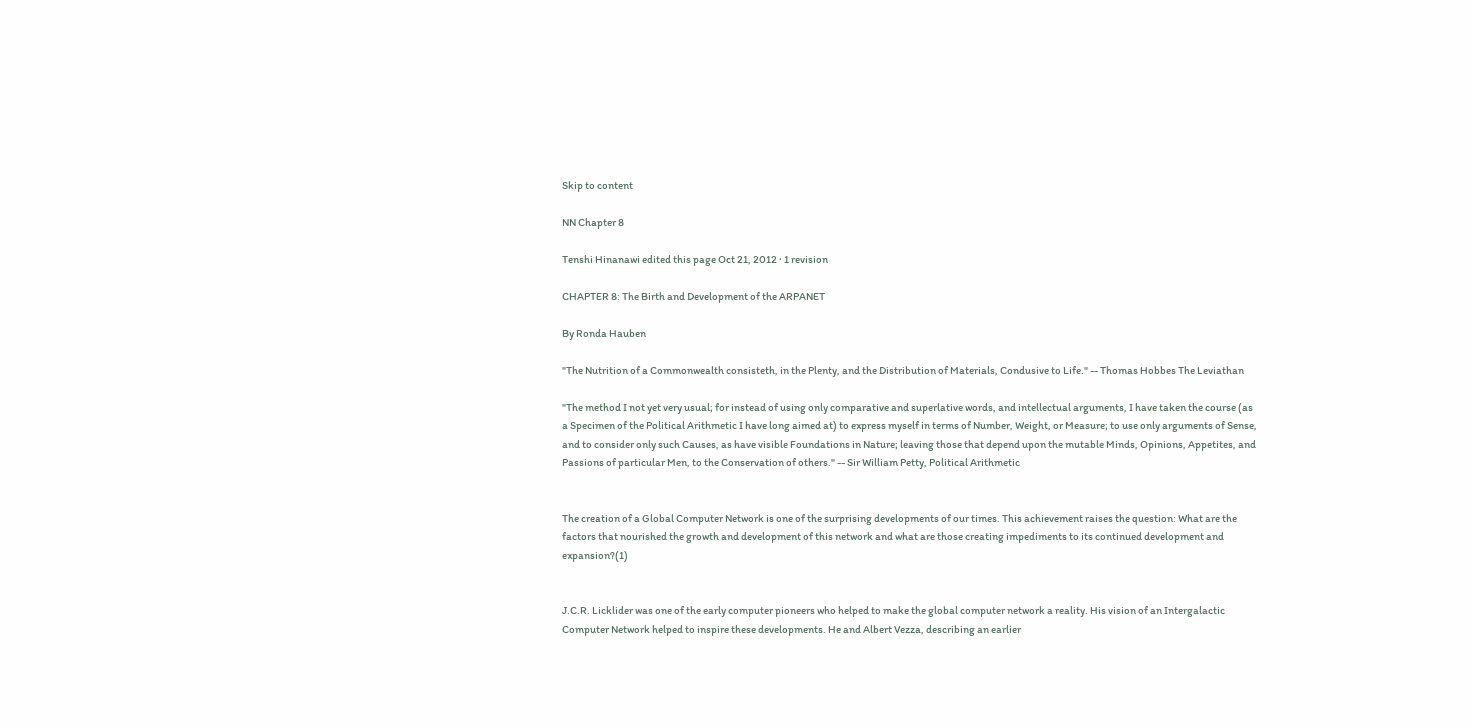Skip to content

NN Chapter 8

Tenshi Hinanawi edited this page Oct 21, 2012 · 1 revision

CHAPTER 8: The Birth and Development of the ARPANET

By Ronda Hauben

"The Nutrition of a Commonwealth consisteth, in the Plenty, and the Distribution of Materials, Condusive to Life." -- Thomas Hobbes The Leviathan

"The method I not yet very usual; for instead of using only comparative and superlative words, and intellectual arguments, I have taken the course (as a Specimen of the Political Arithmetic I have long aimed at) to express myself in terms of Number, Weight, or Measure; to use only arguments of Sense, and to consider only such Causes, as have visible Foundations in Nature; leaving those that depend upon the mutable Minds, Opinions, Appetites, and Passions of particular Men, to the Conservation of others." -- Sir William Petty, Political Arithmetic


The creation of a Global Computer Network is one of the surprising developments of our times. This achievement raises the question: What are the factors that nourished the growth and development of this network and what are those creating impediments to its continued development and expansion?(1)


J.C.R. Licklider was one of the early computer pioneers who helped to make the global computer network a reality. His vision of an Intergalactic Computer Network helped to inspire these developments. He and Albert Vezza, describing an earlier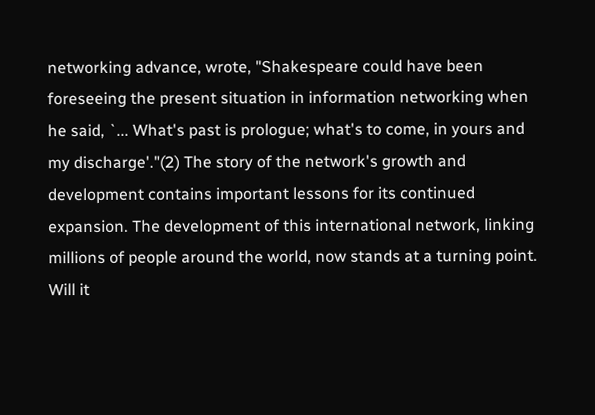networking advance, wrote, "Shakespeare could have been foreseeing the present situation in information networking when he said, `... What's past is prologue; what's to come, in yours and my discharge'."(2) The story of the network's growth and development contains important lessons for its continued expansion. The development of this international network, linking millions of people around the world, now stands at a turning point. Will it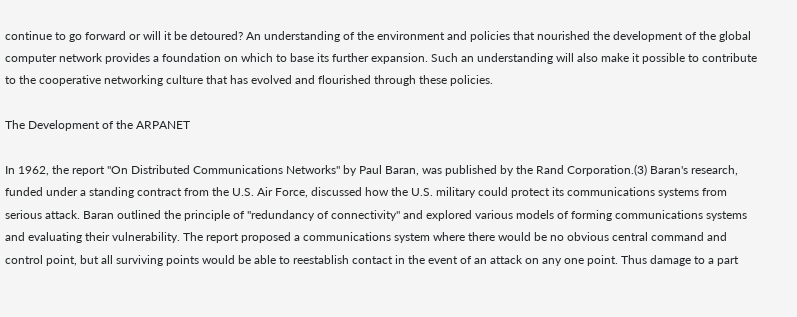continue to go forward or will it be detoured? An understanding of the environment and policies that nourished the development of the global computer network provides a foundation on which to base its further expansion. Such an understanding will also make it possible to contribute to the cooperative networking culture that has evolved and flourished through these policies.

The Development of the ARPANET

In 1962, the report "On Distributed Communications Networks" by Paul Baran, was published by the Rand Corporation.(3) Baran's research, funded under a standing contract from the U.S. Air Force, discussed how the U.S. military could protect its communications systems from serious attack. Baran outlined the principle of "redundancy of connectivity" and explored various models of forming communications systems and evaluating their vulnerability. The report proposed a communications system where there would be no obvious central command and control point, but all surviving points would be able to reestablish contact in the event of an attack on any one point. Thus damage to a part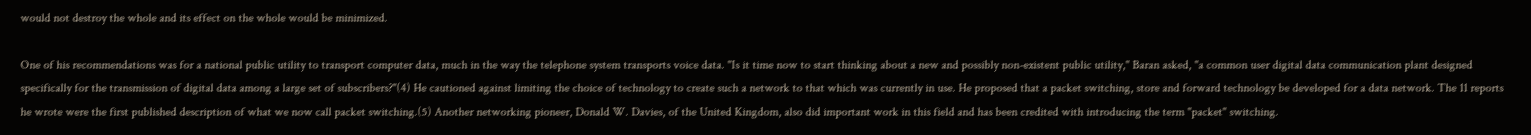would not destroy the whole and its effect on the whole would be minimized.

One of his recommendations was for a national public utility to transport computer data, much in the way the telephone system transports voice data. "Is it time now to start thinking about a new and possibly non-existent public utility," Baran asked, "a common user digital data communication plant designed specifically for the transmission of digital data among a large set of subscribers?"(4) He cautioned against limiting the choice of technology to create such a network to that which was currently in use. He proposed that a packet switching, store and forward technology be developed for a data network. The 11 reports he wrote were the first published description of what we now call packet switching.(5) Another networking pioneer, Donald W. Davies, of the United Kingdom, also did important work in this field and has been credited with introducing the term "packet" switching.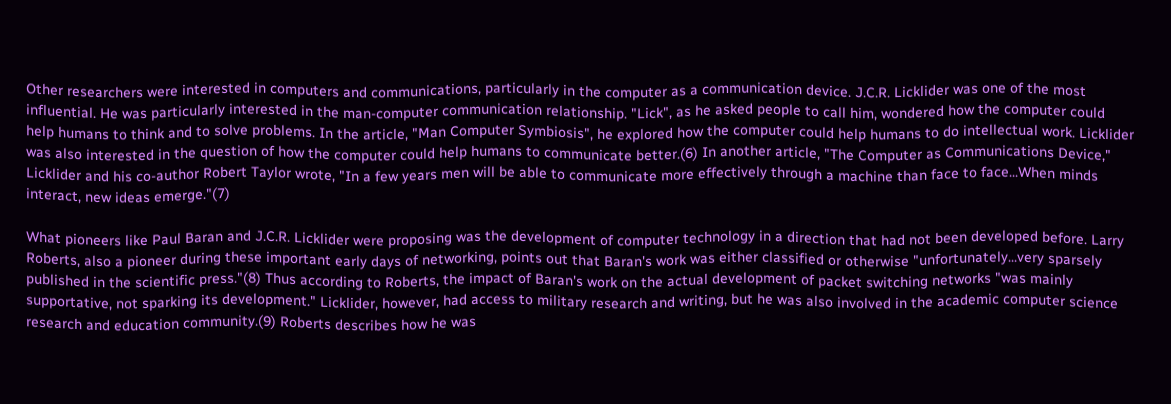Other researchers were interested in computers and communications, particularly in the computer as a communication device. J.C.R. Licklider was one of the most influential. He was particularly interested in the man-computer communication relationship. "Lick", as he asked people to call him, wondered how the computer could help humans to think and to solve problems. In the article, "Man Computer Symbiosis", he explored how the computer could help humans to do intellectual work. Licklider was also interested in the question of how the computer could help humans to communicate better.(6) In another article, "The Computer as Communications Device," Licklider and his co-author Robert Taylor wrote, "In a few years men will be able to communicate more effectively through a machine than face to face...When minds interact, new ideas emerge."(7)

What pioneers like Paul Baran and J.C.R. Licklider were proposing was the development of computer technology in a direction that had not been developed before. Larry Roberts, also a pioneer during these important early days of networking, points out that Baran's work was either classified or otherwise "unfortunately...very sparsely published in the scientific press."(8) Thus according to Roberts, the impact of Baran's work on the actual development of packet switching networks "was mainly supportative, not sparking its development." Licklider, however, had access to military research and writing, but he was also involved in the academic computer science research and education community.(9) Roberts describes how he was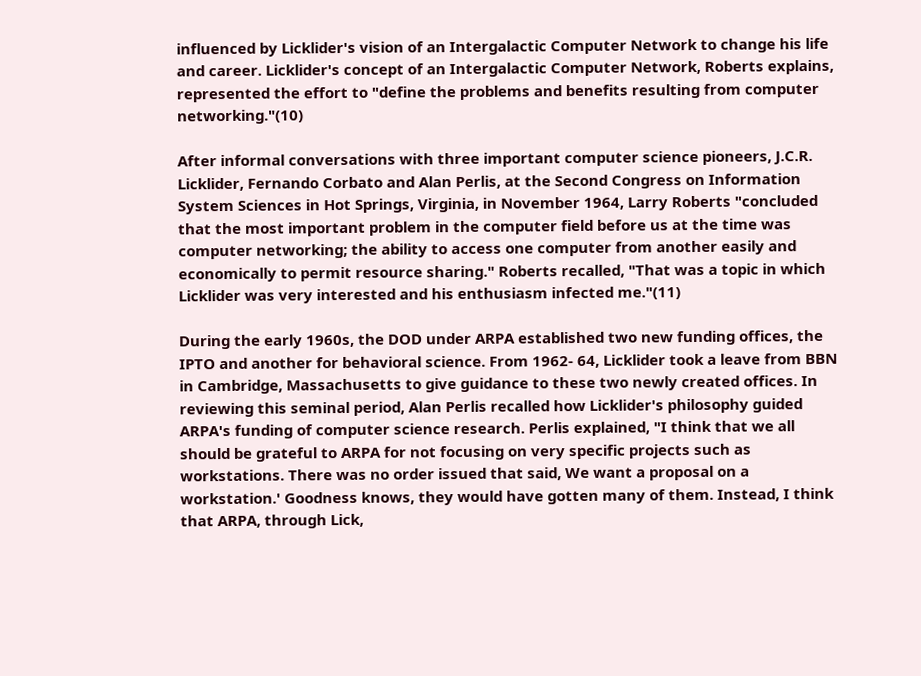influenced by Licklider's vision of an Intergalactic Computer Network to change his life and career. Licklider's concept of an Intergalactic Computer Network, Roberts explains, represented the effort to "define the problems and benefits resulting from computer networking."(10)

After informal conversations with three important computer science pioneers, J.C.R. Licklider, Fernando Corbato and Alan Perlis, at the Second Congress on Information System Sciences in Hot Springs, Virginia, in November 1964, Larry Roberts "concluded that the most important problem in the computer field before us at the time was computer networking; the ability to access one computer from another easily and economically to permit resource sharing." Roberts recalled, "That was a topic in which Licklider was very interested and his enthusiasm infected me."(11)

During the early 1960s, the DOD under ARPA established two new funding offices, the IPTO and another for behavioral science. From 1962- 64, Licklider took a leave from BBN in Cambridge, Massachusetts to give guidance to these two newly created offices. In reviewing this seminal period, Alan Perlis recalled how Licklider's philosophy guided ARPA's funding of computer science research. Perlis explained, "I think that we all should be grateful to ARPA for not focusing on very specific projects such as workstations. There was no order issued that said, We want a proposal on a workstation.' Goodness knows, they would have gotten many of them. Instead, I think that ARPA, through Lick,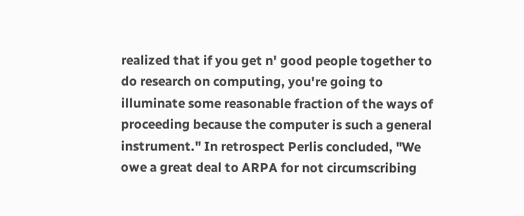realized that if you get n' good people together to do research on computing, you're going to illuminate some reasonable fraction of the ways of proceeding because the computer is such a general instrument." In retrospect Perlis concluded, "We owe a great deal to ARPA for not circumscribing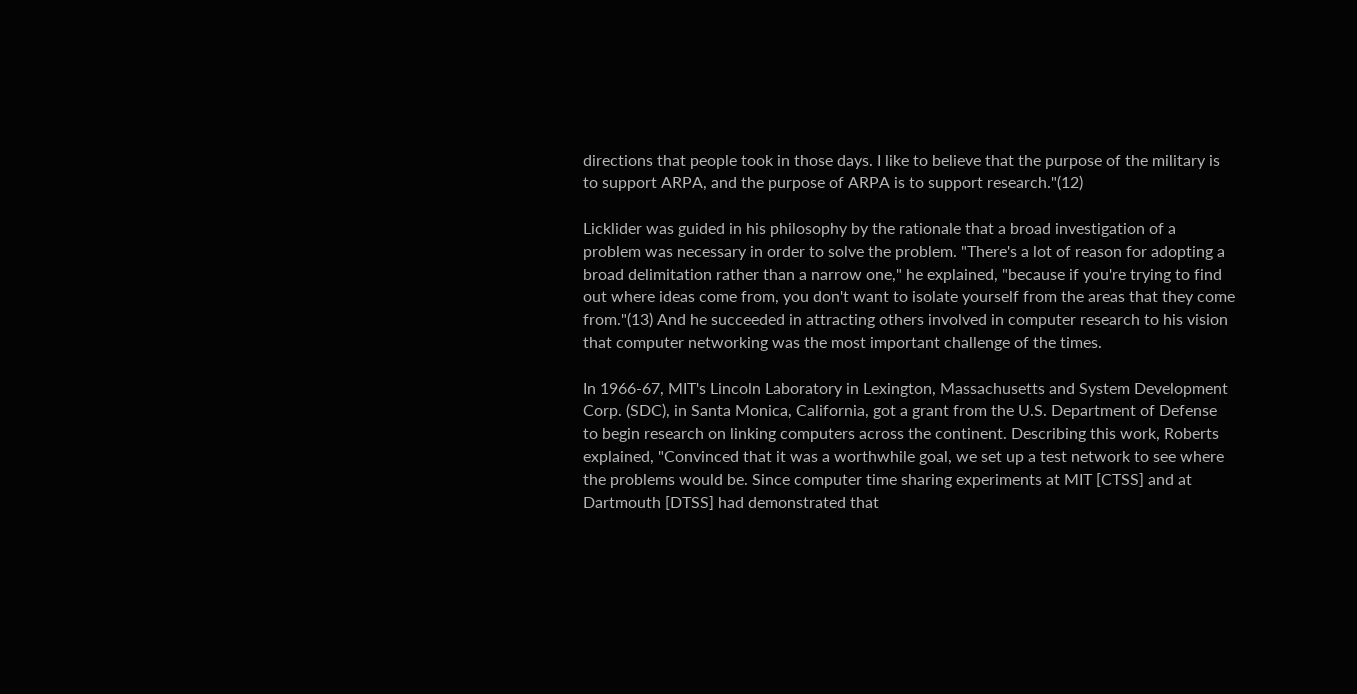directions that people took in those days. I like to believe that the purpose of the military is to support ARPA, and the purpose of ARPA is to support research."(12)

Licklider was guided in his philosophy by the rationale that a broad investigation of a problem was necessary in order to solve the problem. "There's a lot of reason for adopting a broad delimitation rather than a narrow one," he explained, "because if you're trying to find out where ideas come from, you don't want to isolate yourself from the areas that they come from."(13) And he succeeded in attracting others involved in computer research to his vision that computer networking was the most important challenge of the times.

In 1966-67, MIT's Lincoln Laboratory in Lexington, Massachusetts and System Development Corp. (SDC), in Santa Monica, California, got a grant from the U.S. Department of Defense to begin research on linking computers across the continent. Describing this work, Roberts explained, "Convinced that it was a worthwhile goal, we set up a test network to see where the problems would be. Since computer time sharing experiments at MIT [CTSS] and at Dartmouth [DTSS] had demonstrated that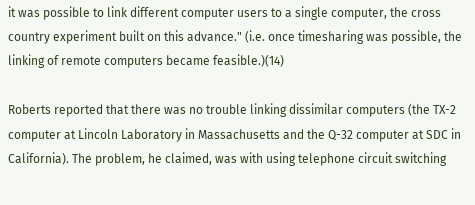it was possible to link different computer users to a single computer, the cross country experiment built on this advance." (i.e. once timesharing was possible, the linking of remote computers became feasible.)(14)

Roberts reported that there was no trouble linking dissimilar computers (the TX-2 computer at Lincoln Laboratory in Massachusetts and the Q-32 computer at SDC in California). The problem, he claimed, was with using telephone circuit switching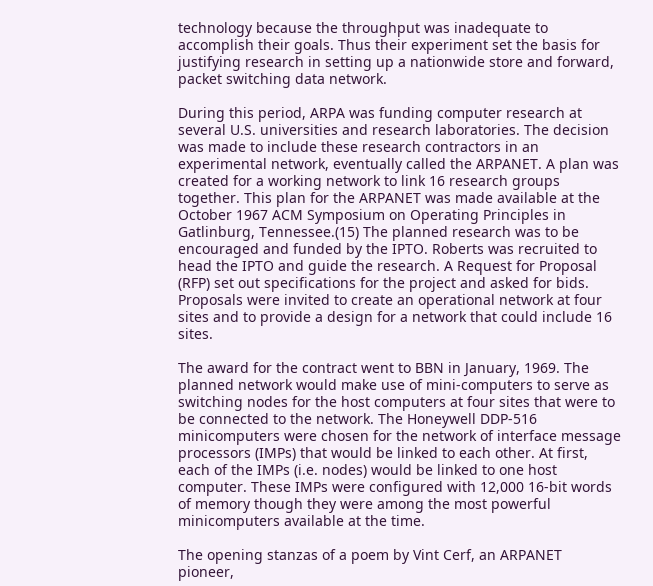technology because the throughput was inadequate to accomplish their goals. Thus their experiment set the basis for justifying research in setting up a nationwide store and forward, packet switching data network.

During this period, ARPA was funding computer research at several U.S. universities and research laboratories. The decision was made to include these research contractors in an experimental network, eventually called the ARPANET. A plan was created for a working network to link 16 research groups together. This plan for the ARPANET was made available at the October 1967 ACM Symposium on Operating Principles in Gatlinburg, Tennessee.(15) The planned research was to be encouraged and funded by the IPTO. Roberts was recruited to head the IPTO and guide the research. A Request for Proposal (RFP) set out specifications for the project and asked for bids. Proposals were invited to create an operational network at four sites and to provide a design for a network that could include 16 sites.

The award for the contract went to BBN in January, 1969. The planned network would make use of mini-computers to serve as switching nodes for the host computers at four sites that were to be connected to the network. The Honeywell DDP-516 minicomputers were chosen for the network of interface message processors (IMPs) that would be linked to each other. At first, each of the IMPs (i.e. nodes) would be linked to one host computer. These IMPs were configured with 12,000 16-bit words of memory though they were among the most powerful minicomputers available at the time.

The opening stanzas of a poem by Vint Cerf, an ARPANET pioneer,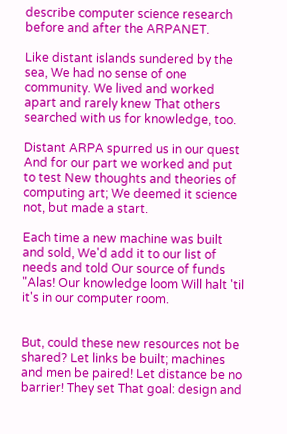describe computer science research before and after the ARPANET.

Like distant islands sundered by the sea, We had no sense of one community. We lived and worked apart and rarely knew That others searched with us for knowledge, too.

Distant ARPA spurred us in our quest And for our part we worked and put to test New thoughts and theories of computing art; We deemed it science not, but made a start.

Each time a new machine was built and sold, We'd add it to our list of needs and told Our source of funds "Alas! Our knowledge loom Will halt 'til it's in our computer room.


But, could these new resources not be shared? Let links be built; machines and men be paired! Let distance be no barrier! They set That goal: design and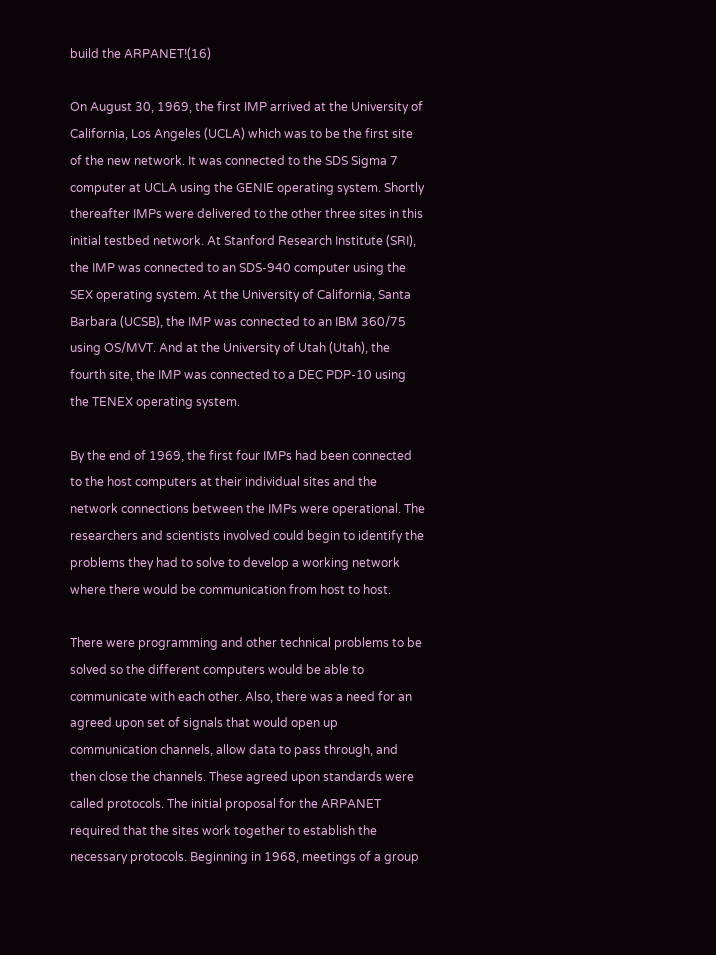build the ARPANET!(16)

On August 30, 1969, the first IMP arrived at the University of California, Los Angeles (UCLA) which was to be the first site of the new network. It was connected to the SDS Sigma 7 computer at UCLA using the GENIE operating system. Shortly thereafter IMPs were delivered to the other three sites in this initial testbed network. At Stanford Research Institute (SRI), the IMP was connected to an SDS-940 computer using the SEX operating system. At the University of California, Santa Barbara (UCSB), the IMP was connected to an IBM 360/75 using OS/MVT. And at the University of Utah (Utah), the fourth site, the IMP was connected to a DEC PDP-10 using the TENEX operating system.

By the end of 1969, the first four IMPs had been connected to the host computers at their individual sites and the network connections between the IMPs were operational. The researchers and scientists involved could begin to identify the problems they had to solve to develop a working network where there would be communication from host to host.

There were programming and other technical problems to be solved so the different computers would be able to communicate with each other. Also, there was a need for an agreed upon set of signals that would open up communication channels, allow data to pass through, and then close the channels. These agreed upon standards were called protocols. The initial proposal for the ARPANET required that the sites work together to establish the necessary protocols. Beginning in 1968, meetings of a group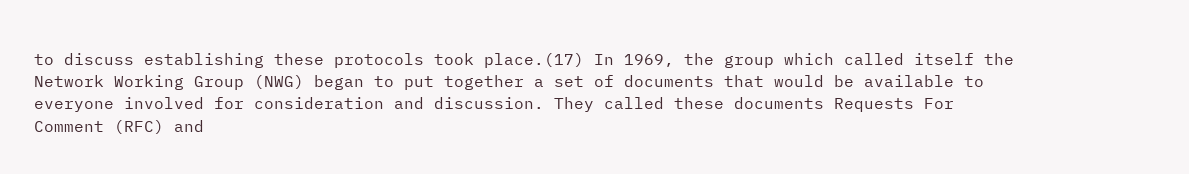to discuss establishing these protocols took place.(17) In 1969, the group which called itself the Network Working Group (NWG) began to put together a set of documents that would be available to everyone involved for consideration and discussion. They called these documents Requests For Comment (RFC) and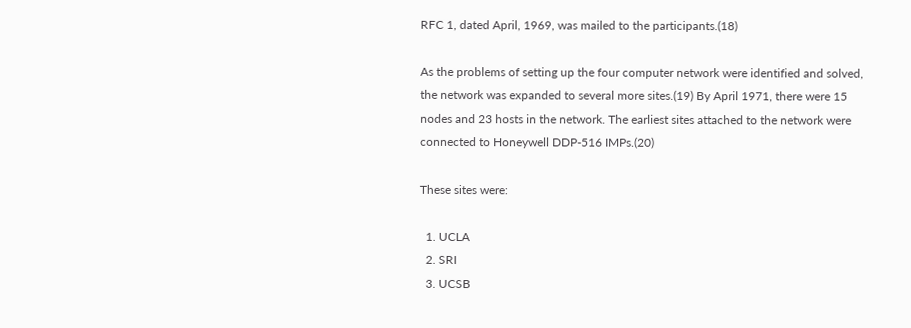RFC 1, dated April, 1969, was mailed to the participants.(18)

As the problems of setting up the four computer network were identified and solved, the network was expanded to several more sites.(19) By April 1971, there were 15 nodes and 23 hosts in the network. The earliest sites attached to the network were connected to Honeywell DDP-516 IMPs.(20)

These sites were:

  1. UCLA
  2. SRI
  3. UCSB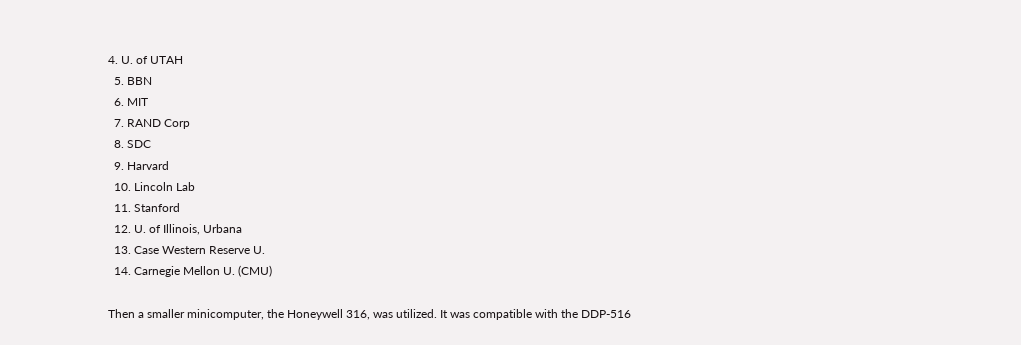4. U. of UTAH
  5. BBN
  6. MIT
  7. RAND Corp
  8. SDC
  9. Harvard
  10. Lincoln Lab
  11. Stanford
  12. U. of Illinois, Urbana
  13. Case Western Reserve U.
  14. Carnegie Mellon U. (CMU)

Then a smaller minicomputer, the Honeywell 316, was utilized. It was compatible with the DDP-516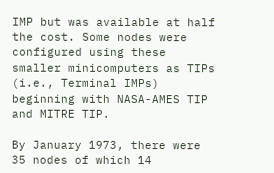IMP but was available at half the cost. Some nodes were configured using these smaller minicomputers as TIPs (i.e., Terminal IMPs) beginning with NASA-AMES TIP and MITRE TIP.

By January 1973, there were 35 nodes of which 14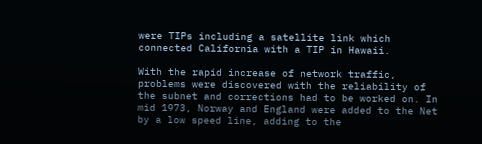were TIPs including a satellite link which connected California with a TIP in Hawaii.

With the rapid increase of network traffic, problems were discovered with the reliability of the subnet and corrections had to be worked on. In mid 1973, Norway and England were added to the Net by a low speed line, adding to the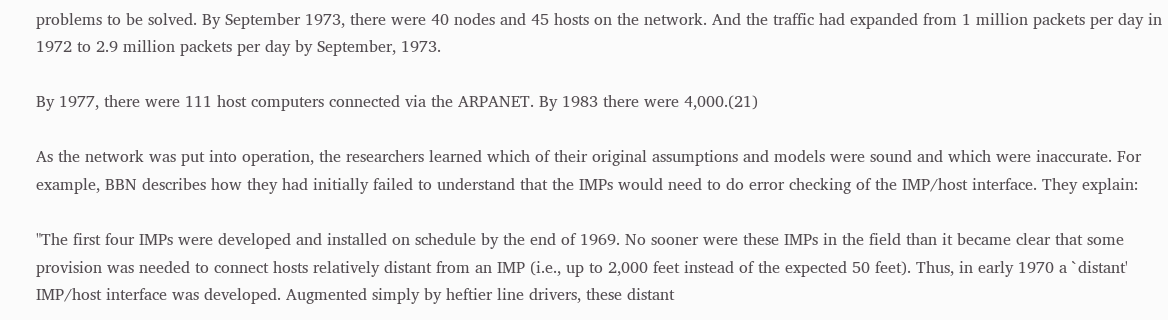problems to be solved. By September 1973, there were 40 nodes and 45 hosts on the network. And the traffic had expanded from 1 million packets per day in 1972 to 2.9 million packets per day by September, 1973.

By 1977, there were 111 host computers connected via the ARPANET. By 1983 there were 4,000.(21)

As the network was put into operation, the researchers learned which of their original assumptions and models were sound and which were inaccurate. For example, BBN describes how they had initially failed to understand that the IMPs would need to do error checking of the IMP/host interface. They explain:

"The first four IMPs were developed and installed on schedule by the end of 1969. No sooner were these IMPs in the field than it became clear that some provision was needed to connect hosts relatively distant from an IMP (i.e., up to 2,000 feet instead of the expected 50 feet). Thus, in early 1970 a `distant' IMP/host interface was developed. Augmented simply by heftier line drivers, these distant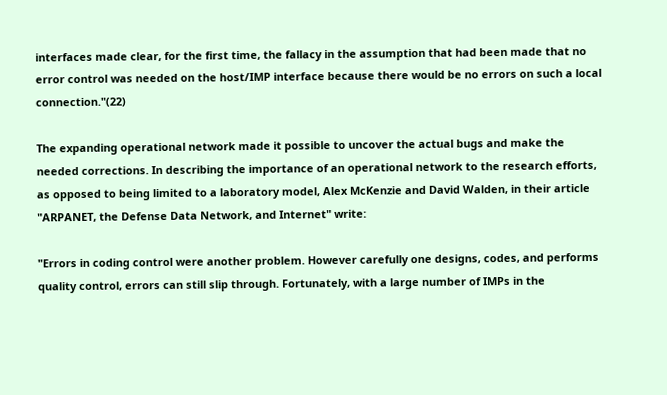interfaces made clear, for the first time, the fallacy in the assumption that had been made that no error control was needed on the host/IMP interface because there would be no errors on such a local connection."(22)

The expanding operational network made it possible to uncover the actual bugs and make the needed corrections. In describing the importance of an operational network to the research efforts, as opposed to being limited to a laboratory model, Alex McKenzie and David Walden, in their article "ARPANET, the Defense Data Network, and Internet" write:

"Errors in coding control were another problem. However carefully one designs, codes, and performs quality control, errors can still slip through. Fortunately, with a large number of IMPs in the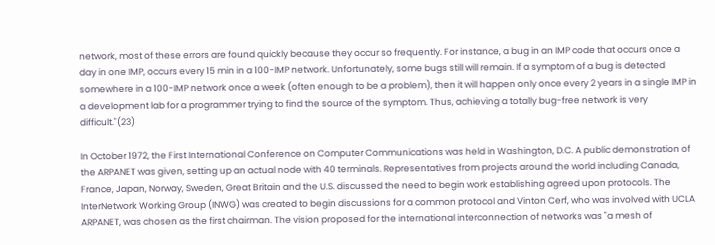network, most of these errors are found quickly because they occur so frequently. For instance, a bug in an IMP code that occurs once a day in one IMP, occurs every 15 min in a 100-IMP network. Unfortunately, some bugs still will remain. If a symptom of a bug is detected somewhere in a 100-IMP network once a week (often enough to be a problem), then it will happen only once every 2 years in a single IMP in a development lab for a programmer trying to find the source of the symptom. Thus, achieving a totally bug-free network is very difficult."(23)

In October 1972, the First International Conference on Computer Communications was held in Washington, D.C. A public demonstration of the ARPANET was given, setting up an actual node with 40 terminals. Representatives from projects around the world including Canada, France, Japan, Norway, Sweden, Great Britain and the U.S. discussed the need to begin work establishing agreed upon protocols. The InterNetwork Working Group (INWG) was created to begin discussions for a common protocol and Vinton Cerf, who was involved with UCLA ARPANET, was chosen as the first chairman. The vision proposed for the international interconnection of networks was "a mesh of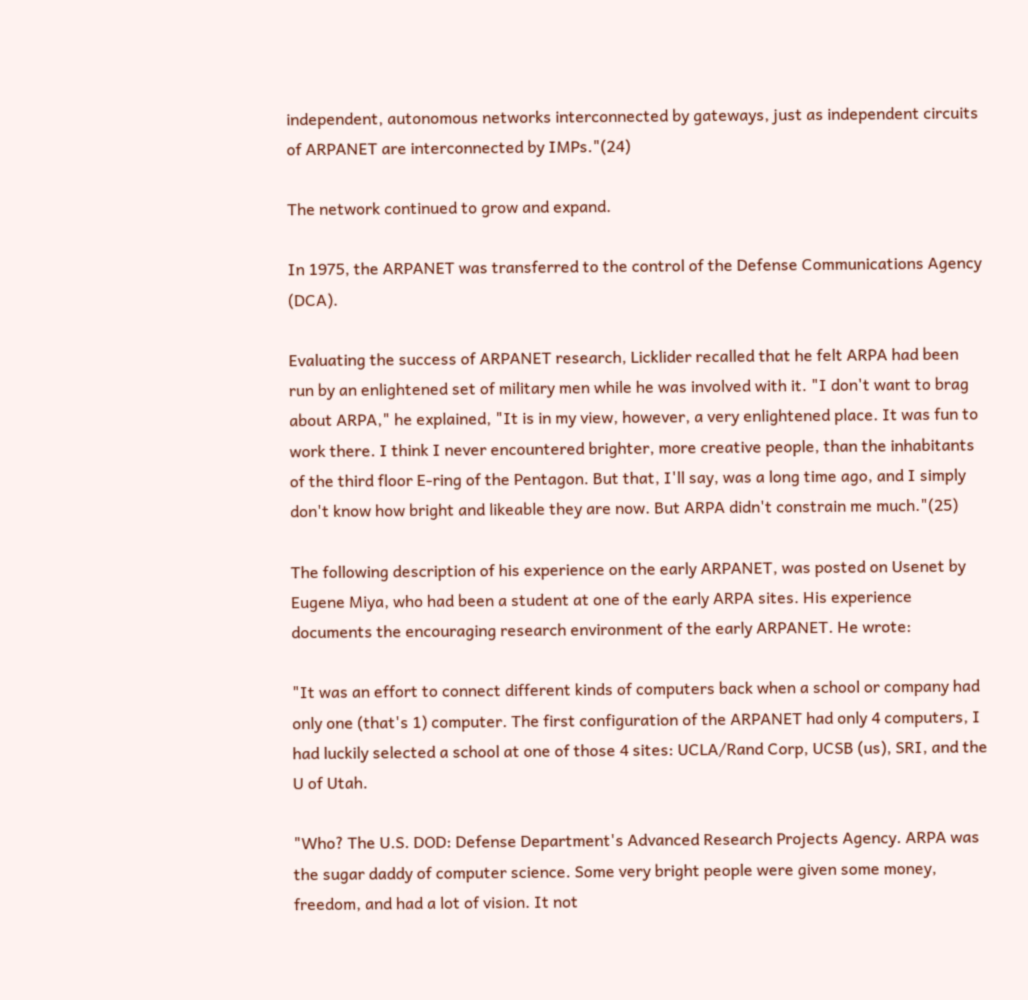independent, autonomous networks interconnected by gateways, just as independent circuits of ARPANET are interconnected by IMPs."(24)

The network continued to grow and expand.

In 1975, the ARPANET was transferred to the control of the Defense Communications Agency (DCA).

Evaluating the success of ARPANET research, Licklider recalled that he felt ARPA had been run by an enlightened set of military men while he was involved with it. "I don't want to brag about ARPA," he explained, "It is in my view, however, a very enlightened place. It was fun to work there. I think I never encountered brighter, more creative people, than the inhabitants of the third floor E-ring of the Pentagon. But that, I'll say, was a long time ago, and I simply don't know how bright and likeable they are now. But ARPA didn't constrain me much."(25)

The following description of his experience on the early ARPANET, was posted on Usenet by Eugene Miya, who had been a student at one of the early ARPA sites. His experience documents the encouraging research environment of the early ARPANET. He wrote:

"It was an effort to connect different kinds of computers back when a school or company had only one (that's 1) computer. The first configuration of the ARPANET had only 4 computers, I had luckily selected a school at one of those 4 sites: UCLA/Rand Corp, UCSB (us), SRI, and the U of Utah.

"Who? The U.S. DOD: Defense Department's Advanced Research Projects Agency. ARPA was the sugar daddy of computer science. Some very bright people were given some money, freedom, and had a lot of vision. It not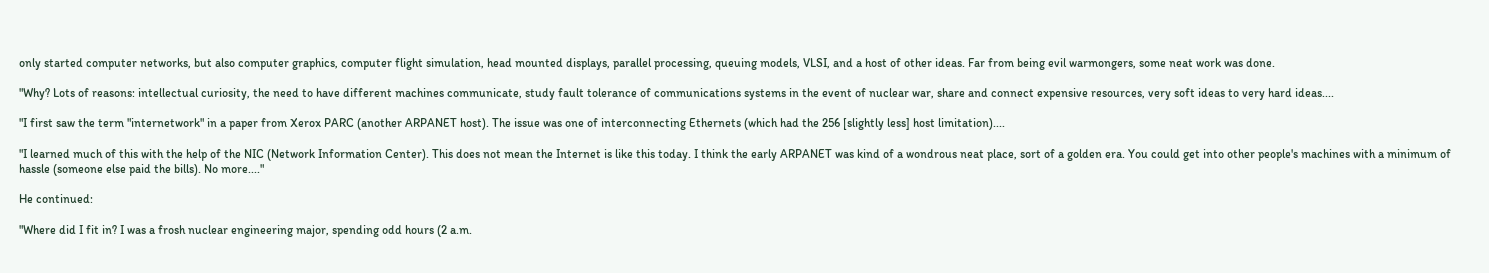only started computer networks, but also computer graphics, computer flight simulation, head mounted displays, parallel processing, queuing models, VLSI, and a host of other ideas. Far from being evil warmongers, some neat work was done.

"Why? Lots of reasons: intellectual curiosity, the need to have different machines communicate, study fault tolerance of communications systems in the event of nuclear war, share and connect expensive resources, very soft ideas to very hard ideas....

"I first saw the term "internetwork" in a paper from Xerox PARC (another ARPANET host). The issue was one of interconnecting Ethernets (which had the 256 [slightly less] host limitation)....

"I learned much of this with the help of the NIC (Network Information Center). This does not mean the Internet is like this today. I think the early ARPANET was kind of a wondrous neat place, sort of a golden era. You could get into other people's machines with a minimum of hassle (someone else paid the bills). No more...."

He continued:

"Where did I fit in? I was a frosh nuclear engineering major, spending odd hours (2 a.m.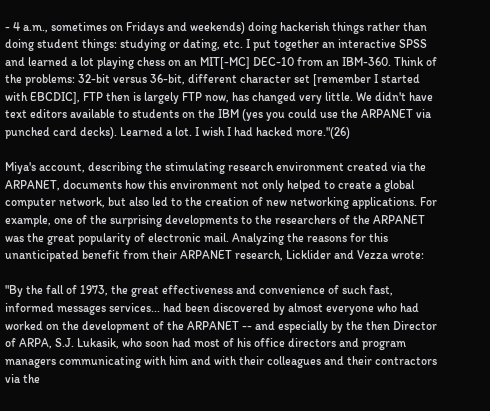- 4 a.m., sometimes on Fridays and weekends) doing hackerish things rather than doing student things: studying or dating, etc. I put together an interactive SPSS and learned a lot playing chess on an MIT[-MC] DEC-10 from an IBM-360. Think of the problems: 32-bit versus 36-bit, different character set [remember I started with EBCDIC], FTP then is largely FTP now, has changed very little. We didn't have text editors available to students on the IBM (yes you could use the ARPANET via punched card decks). Learned a lot. I wish I had hacked more."(26)

Miya's account, describing the stimulating research environment created via the ARPANET, documents how this environment not only helped to create a global computer network, but also led to the creation of new networking applications. For example, one of the surprising developments to the researchers of the ARPANET was the great popularity of electronic mail. Analyzing the reasons for this unanticipated benefit from their ARPANET research, Licklider and Vezza wrote:

"By the fall of 1973, the great effectiveness and convenience of such fast, informed messages services... had been discovered by almost everyone who had worked on the development of the ARPANET -- and especially by the then Director of ARPA, S.J. Lukasik, who soon had most of his office directors and program managers communicating with him and with their colleagues and their contractors via the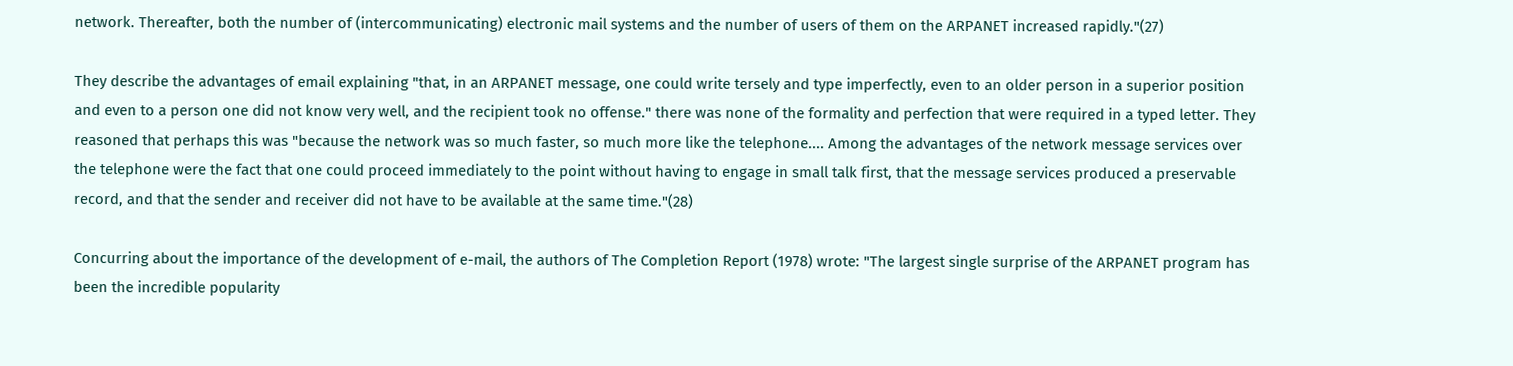network. Thereafter, both the number of (intercommunicating) electronic mail systems and the number of users of them on the ARPANET increased rapidly."(27)

They describe the advantages of email explaining "that, in an ARPANET message, one could write tersely and type imperfectly, even to an older person in a superior position and even to a person one did not know very well, and the recipient took no offense." there was none of the formality and perfection that were required in a typed letter. They reasoned that perhaps this was "because the network was so much faster, so much more like the telephone.... Among the advantages of the network message services over the telephone were the fact that one could proceed immediately to the point without having to engage in small talk first, that the message services produced a preservable record, and that the sender and receiver did not have to be available at the same time."(28)

Concurring about the importance of the development of e-mail, the authors of The Completion Report (1978) wrote: "The largest single surprise of the ARPANET program has been the incredible popularity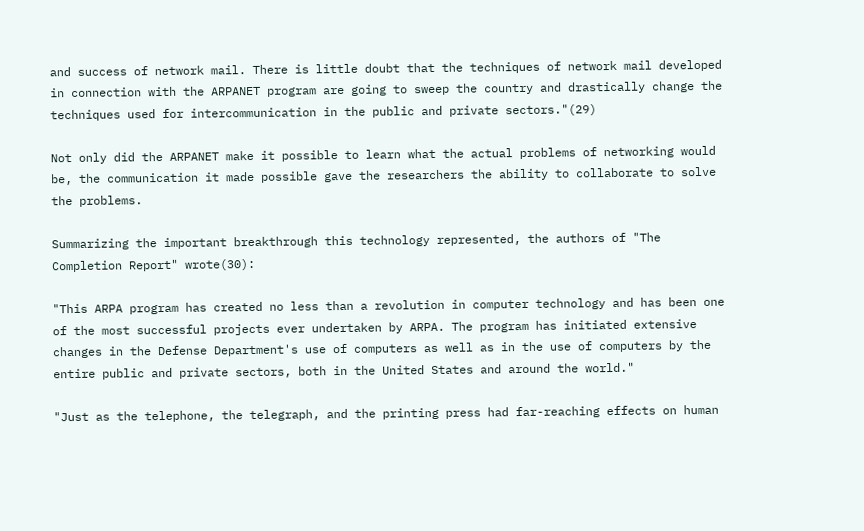and success of network mail. There is little doubt that the techniques of network mail developed in connection with the ARPANET program are going to sweep the country and drastically change the techniques used for intercommunication in the public and private sectors."(29)

Not only did the ARPANET make it possible to learn what the actual problems of networking would be, the communication it made possible gave the researchers the ability to collaborate to solve the problems.

Summarizing the important breakthrough this technology represented, the authors of "The Completion Report" wrote(30):

"This ARPA program has created no less than a revolution in computer technology and has been one of the most successful projects ever undertaken by ARPA. The program has initiated extensive changes in the Defense Department's use of computers as well as in the use of computers by the entire public and private sectors, both in the United States and around the world."

"Just as the telephone, the telegraph, and the printing press had far-reaching effects on human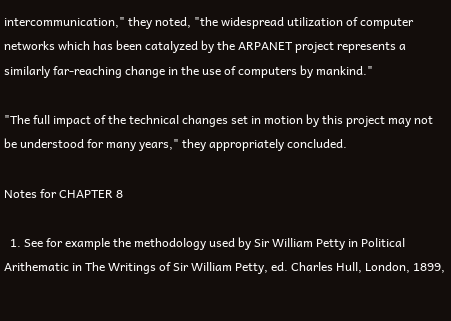intercommunication," they noted, "the widespread utilization of computer networks which has been catalyzed by the ARPANET project represents a similarly far-reaching change in the use of computers by mankind."

"The full impact of the technical changes set in motion by this project may not be understood for many years," they appropriately concluded.

Notes for CHAPTER 8

  1. See for example the methodology used by Sir William Petty in Political Arithematic in The Writings of Sir William Petty, ed. Charles Hull, London, 1899,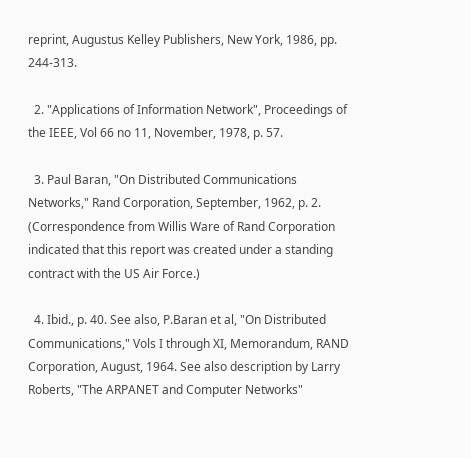reprint, Augustus Kelley Publishers, New York, 1986, pp. 244-313.

  2. "Applications of Information Network", Proceedings of the IEEE, Vol 66 no 11, November, 1978, p. 57.

  3. Paul Baran, "On Distributed Communications Networks," Rand Corporation, September, 1962, p. 2. (Correspondence from Willis Ware of Rand Corporation indicated that this report was created under a standing contract with the US Air Force.)

  4. Ibid., p. 40. See also, P.Baran et al, "On Distributed Communications," Vols I through XI, Memorandum, RAND Corporation, August, 1964. See also description by Larry Roberts, "The ARPANET and Computer Networks"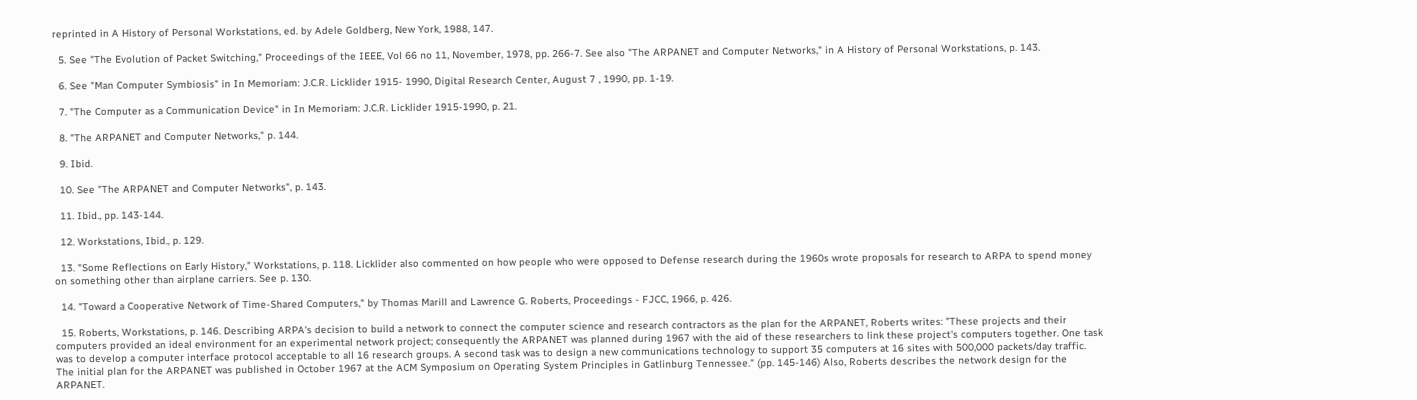reprinted in A History of Personal Workstations, ed. by Adele Goldberg, New York, 1988, 147.

  5. See "The Evolution of Packet Switching," Proceedings of the IEEE, Vol 66 no 11, November, 1978, pp. 266-7. See also "The ARPANET and Computer Networks," in A History of Personal Workstations, p. 143.

  6. See "Man Computer Symbiosis" in In Memoriam: J.C.R. Licklider 1915- 1990, Digital Research Center, August 7 , 1990, pp. 1-19.

  7. "The Computer as a Communication Device" in In Memoriam: J.C.R. Licklider 1915-1990, p. 21.

  8. "The ARPANET and Computer Networks," p. 144.

  9. Ibid.

  10. See "The ARPANET and Computer Networks", p. 143.

  11. Ibid., pp. 143-144.

  12. Workstations, Ibid., p. 129.

  13. "Some Reflections on Early History," Workstations, p. 118. Licklider also commented on how people who were opposed to Defense research during the 1960s wrote proposals for research to ARPA to spend money on something other than airplane carriers. See p. 130.

  14. "Toward a Cooperative Network of Time-Shared Computers," by Thomas Marill and Lawrence G. Roberts, Proceedings - FJCC, 1966, p. 426.

  15. Roberts, Workstations, p. 146. Describing ARPA's decision to build a network to connect the computer science and research contractors as the plan for the ARPANET, Roberts writes: "These projects and their computers provided an ideal environment for an experimental network project; consequently the ARPANET was planned during 1967 with the aid of these researchers to link these project's computers together. One task was to develop a computer interface protocol acceptable to all 16 research groups. A second task was to design a new communications technology to support 35 computers at 16 sites with 500,000 packets/day traffic. The initial plan for the ARPANET was published in October 1967 at the ACM Symposium on Operating System Principles in Gatlinburg Tennessee." (pp. 145-146) Also, Roberts describes the network design for the ARPANET.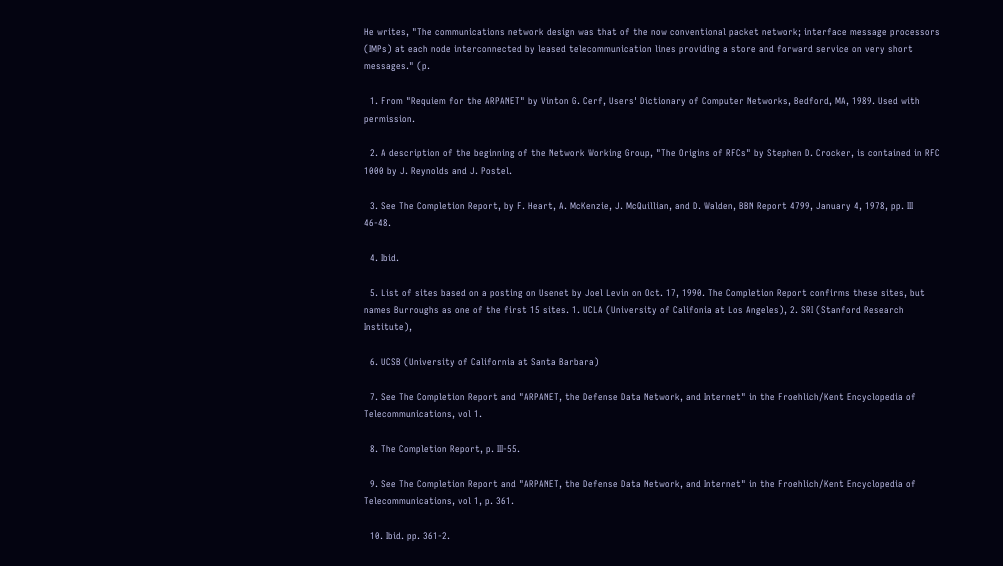He writes, "The communications network design was that of the now conventional packet network; interface message processors (IMPs) at each node interconnected by leased telecommunication lines providing a store and forward service on very short messages." (p.

  1. From "Requiem for the ARPANET" by Vinton G. Cerf, Users' Dictionary of Computer Networks, Bedford, MA, 1989. Used with permission.

  2. A description of the beginning of the Network Working Group, "The Origins of RFCs" by Stephen D. Crocker, is contained in RFC 1000 by J. Reynolds and J. Postel.

  3. See The Completion Report, by F. Heart, A. McKenzie, J. McQuillian, and D. Walden, BBN Report 4799, January 4, 1978, pp. III 46-48.

  4. Ibid.

  5. List of sites based on a posting on Usenet by Joel Levin on Oct. 17, 1990. The Completion Report confirms these sites, but names Burroughs as one of the first 15 sites. 1. UCLA (University of Califonia at Los Angeles), 2. SRI (Stanford Research Institute),

  6. UCSB (University of California at Santa Barbara)

  7. See The Completion Report and "ARPANET, the Defense Data Network, and Internet" in the Froehlich/Kent Encyclopedia of Telecommunications, vol 1.

  8. The Completion Report, p. III-55.

  9. See The Completion Report and "ARPANET, the Defense Data Network, and Internet" in the Froehlich/Kent Encyclopedia of Telecommunications, vol 1, p. 361.

  10. Ibid. pp. 361-2.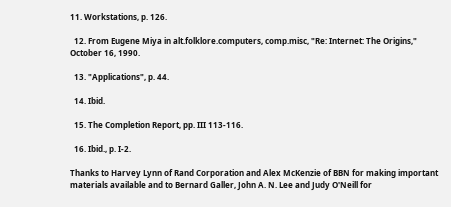11. Workstations, p. 126.

  12. From Eugene Miya in alt.folklore.computers, comp.misc, "Re: Internet: The Origins," October 16, 1990.

  13. "Applications", p. 44.

  14. Ibid.

  15. The Completion Report, pp. III 113-116.

  16. Ibid., p. I-2.

Thanks to Harvey Lynn of Rand Corporation and Alex McKenzie of BBN for making important materials available and to Bernard Galler, John A. N. Lee and Judy O'Neill for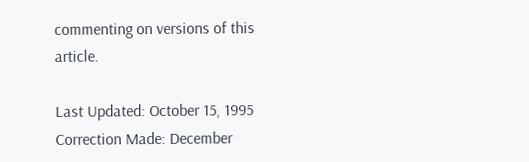commenting on versions of this article.

Last Updated: October 15, 1995 Correction Made: December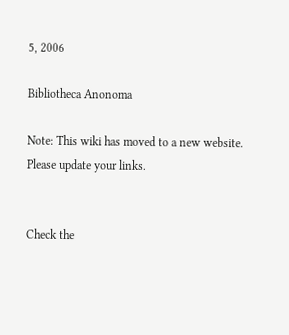5, 2006

Bibliotheca Anonoma

Note: This wiki has moved to a new website. Please update your links.


Check the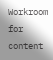Workroom for content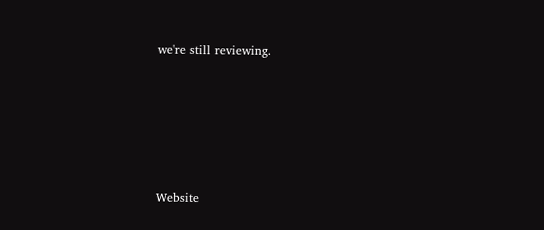we're still reviewing.





Website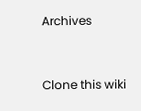Archives


Clone this wiki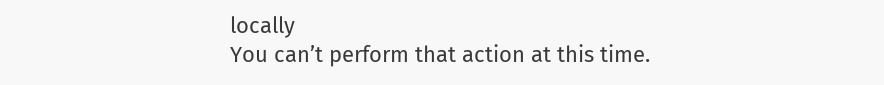locally
You can’t perform that action at this time.